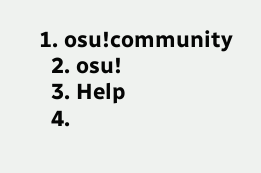1. osu!community
  2. osu!
  3. Help
  4.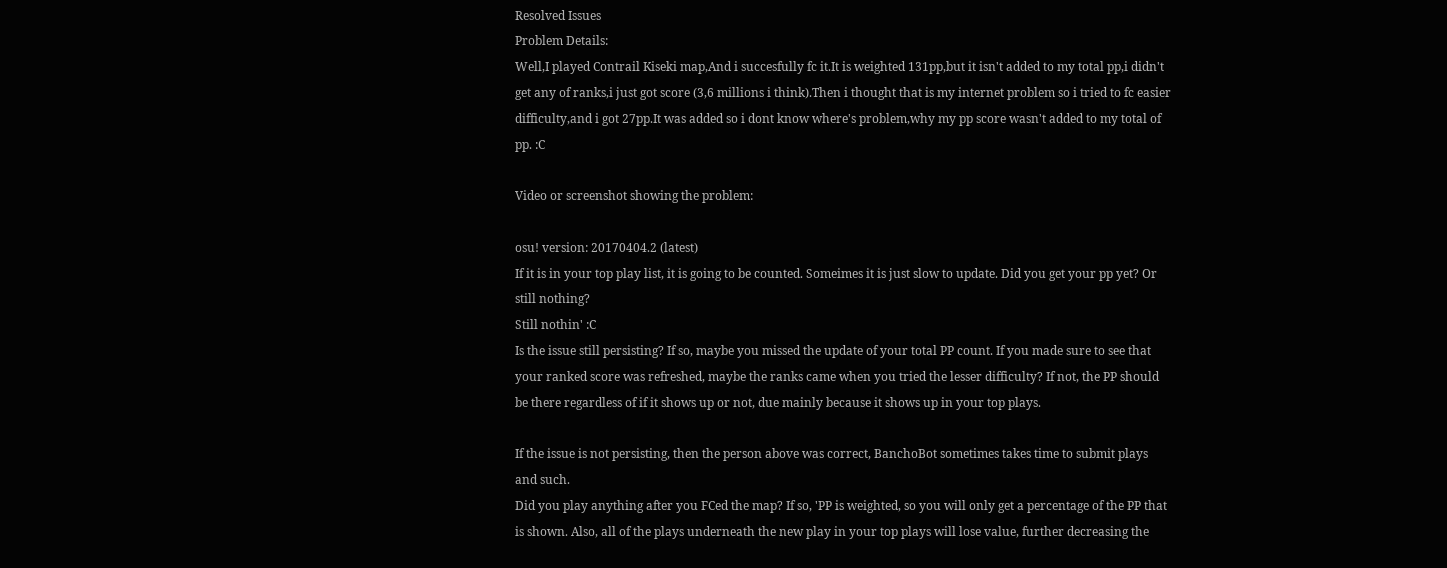Resolved Issues
Problem Details:
Well,I played Contrail Kiseki map,And i succesfully fc it.It is weighted 131pp,but it isn't added to my total pp,i didn't get any of ranks,i just got score (3,6 millions i think).Then i thought that is my internet problem so i tried to fc easier difficulty,and i got 27pp.It was added so i dont know where's problem,why my pp score wasn't added to my total of pp. :C

Video or screenshot showing the problem:

osu! version: 20170404.2 (latest)
If it is in your top play list, it is going to be counted. Someimes it is just slow to update. Did you get your pp yet? Or still nothing?
Still nothin' :C
Is the issue still persisting? If so, maybe you missed the update of your total PP count. If you made sure to see that your ranked score was refreshed, maybe the ranks came when you tried the lesser difficulty? If not, the PP should be there regardless of if it shows up or not, due mainly because it shows up in your top plays.

If the issue is not persisting, then the person above was correct, BanchoBot sometimes takes time to submit plays and such.
Did you play anything after you FCed the map? If so, 'PP is weighted, so you will only get a percentage of the PP that is shown. Also, all of the plays underneath the new play in your top plays will lose value, further decreasing the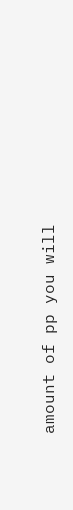amount of pp you will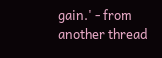gain.' - from another thread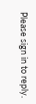Please sign in to reply.